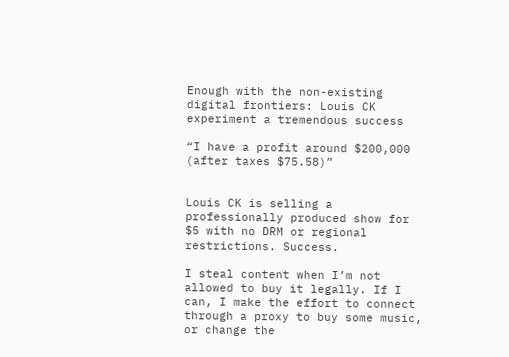Enough with the non-existing digital frontiers: Louis CK experiment a tremendous success

“I have a profit around $200,000 (after taxes $75.58)”


Louis CK is selling a professionally produced show for $5 with no DRM or regional restrictions. Success.

I steal content when I’m not allowed to buy it legally. If I can, I make the effort to connect through a proxy to buy some music, or change the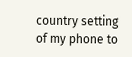country setting of my phone to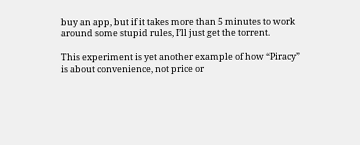buy an app, but if it takes more than 5 minutes to work around some stupid rules, I’ll just get the torrent.

This experiment is yet another example of how “Piracy” is about convenience, not price or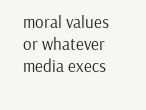moral values or whatever media execs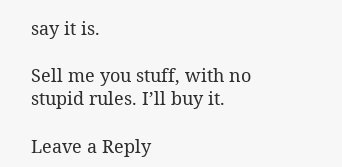say it is.

Sell me you stuff, with no stupid rules. I’ll buy it.

Leave a Reply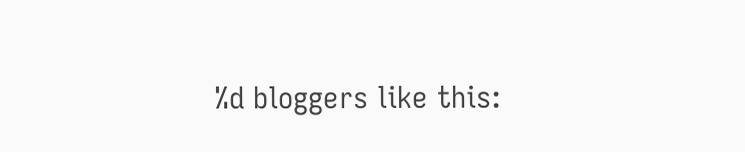%d bloggers like this: